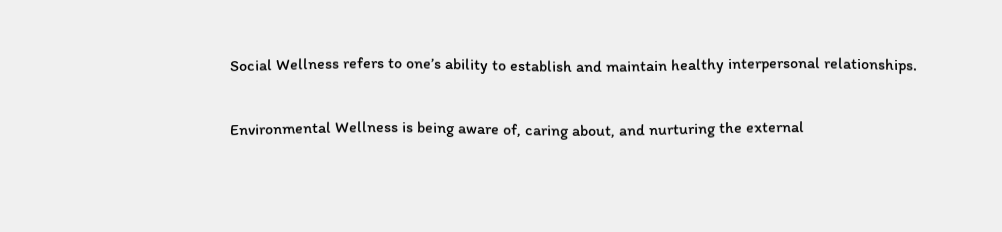Social Wellness refers to one’s ability to establish and maintain healthy interpersonal relationships.

Environmental Wellness is being aware of, caring about, and nurturing the external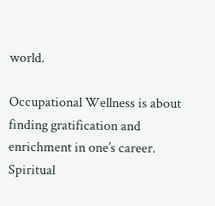world.

Occupational Wellness is about finding gratification and enrichment in one’s career.
Spiritual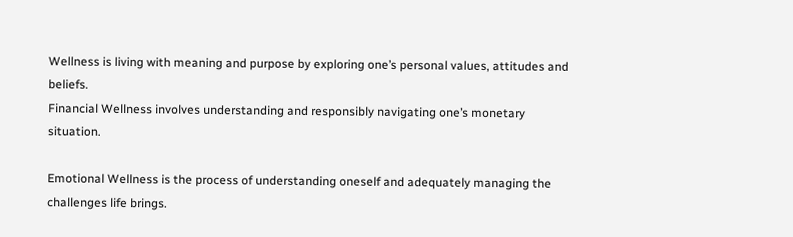Wellness is living with meaning and purpose by exploring one’s personal values, attitudes and beliefs.
Financial Wellness involves understanding and responsibly navigating one’s monetary situation.

Emotional Wellness is the process of understanding oneself and adequately managing the challenges life brings.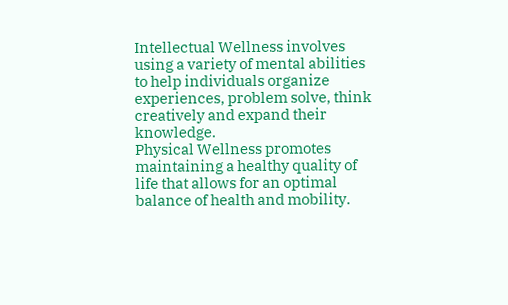Intellectual Wellness involves using a variety of mental abilities to help individuals organize experiences, problem solve, think creatively and expand their knowledge.
Physical Wellness promotes maintaining a healthy quality of life that allows for an optimal balance of health and mobility.